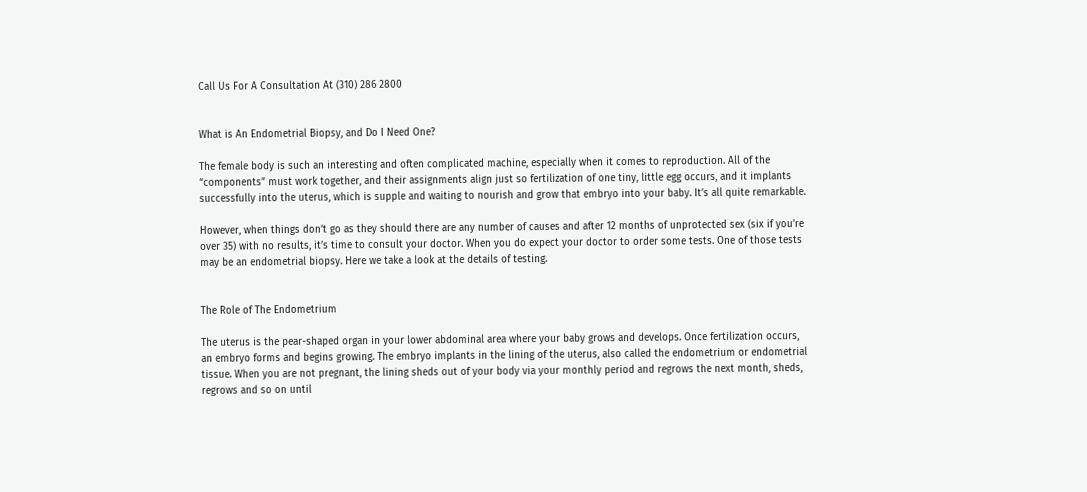Call Us For A Consultation At (310) 286 2800


What is An Endometrial Biopsy, and Do I Need One?

The female body is such an interesting and often complicated machine, especially when it comes to reproduction. All of the “components” must work together, and their assignments align just so fertilization of one tiny, little egg occurs, and it implants successfully into the uterus, which is supple and waiting to nourish and grow that embryo into your baby. It’s all quite remarkable.

However, when things don’t go as they should there are any number of causes and after 12 months of unprotected sex (six if you’re over 35) with no results, it’s time to consult your doctor. When you do expect your doctor to order some tests. One of those tests may be an endometrial biopsy. Here we take a look at the details of testing.


The Role of The Endometrium

The uterus is the pear-shaped organ in your lower abdominal area where your baby grows and develops. Once fertilization occurs, an embryo forms and begins growing. The embryo implants in the lining of the uterus, also called the endometrium or endometrial tissue. When you are not pregnant, the lining sheds out of your body via your monthly period and regrows the next month, sheds, regrows and so on until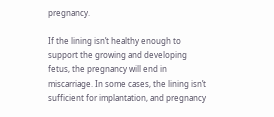pregnancy.

If the lining isn’t healthy enough to support the growing and developing fetus, the pregnancy will end in miscarriage. In some cases, the lining isn’t sufficient for implantation, and pregnancy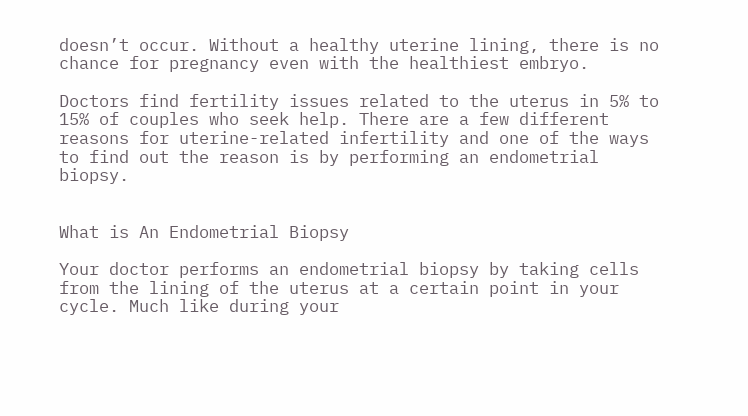doesn’t occur. Without a healthy uterine lining, there is no chance for pregnancy even with the healthiest embryo.

Doctors find fertility issues related to the uterus in 5% to 15% of couples who seek help. There are a few different reasons for uterine-related infertility and one of the ways to find out the reason is by performing an endometrial biopsy.


What is An Endometrial Biopsy

Your doctor performs an endometrial biopsy by taking cells from the lining of the uterus at a certain point in your cycle. Much like during your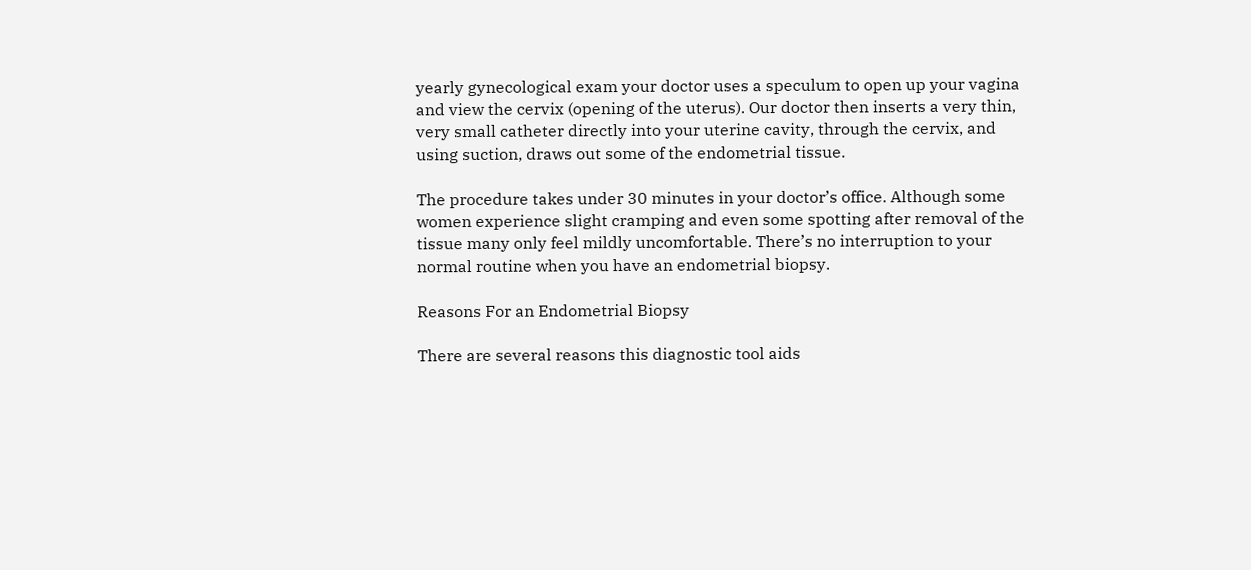yearly gynecological exam your doctor uses a speculum to open up your vagina and view the cervix (opening of the uterus). Our doctor then inserts a very thin, very small catheter directly into your uterine cavity, through the cervix, and using suction, draws out some of the endometrial tissue.

The procedure takes under 30 minutes in your doctor’s office. Although some women experience slight cramping and even some spotting after removal of the tissue many only feel mildly uncomfortable. There’s no interruption to your normal routine when you have an endometrial biopsy.

Reasons For an Endometrial Biopsy

There are several reasons this diagnostic tool aids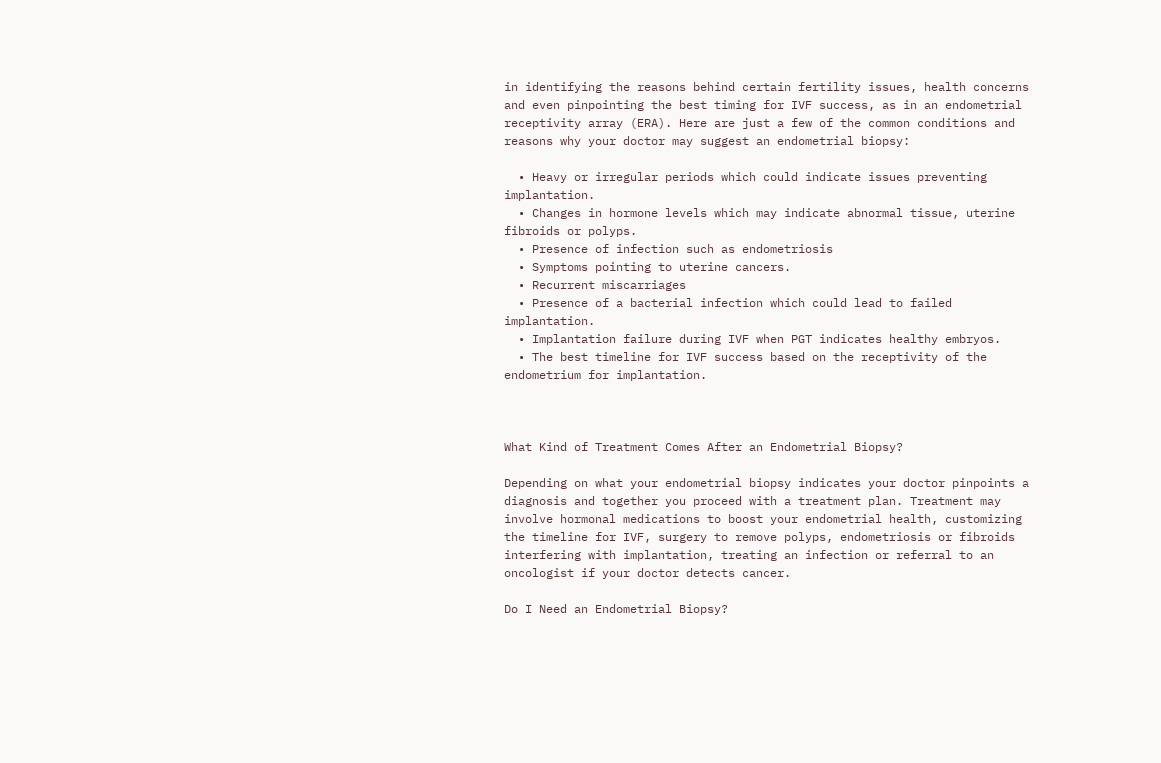in identifying the reasons behind certain fertility issues, health concerns and even pinpointing the best timing for IVF success, as in an endometrial receptivity array (ERA). Here are just a few of the common conditions and reasons why your doctor may suggest an endometrial biopsy:

  • Heavy or irregular periods which could indicate issues preventing implantation.
  • Changes in hormone levels which may indicate abnormal tissue, uterine fibroids or polyps.
  • Presence of infection such as endometriosis
  • Symptoms pointing to uterine cancers.
  • Recurrent miscarriages
  • Presence of a bacterial infection which could lead to failed implantation.
  • Implantation failure during IVF when PGT indicates healthy embryos.
  • The best timeline for IVF success based on the receptivity of the endometrium for implantation.



What Kind of Treatment Comes After an Endometrial Biopsy?

Depending on what your endometrial biopsy indicates your doctor pinpoints a diagnosis and together you proceed with a treatment plan. Treatment may involve hormonal medications to boost your endometrial health, customizing the timeline for IVF, surgery to remove polyps, endometriosis or fibroids interfering with implantation, treating an infection or referral to an oncologist if your doctor detects cancer.

Do I Need an Endometrial Biopsy?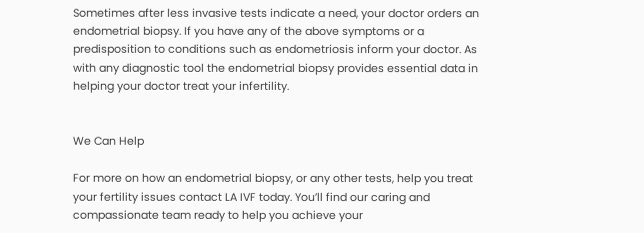Sometimes after less invasive tests indicate a need, your doctor orders an endometrial biopsy. If you have any of the above symptoms or a predisposition to conditions such as endometriosis inform your doctor. As with any diagnostic tool the endometrial biopsy provides essential data in helping your doctor treat your infertility.


We Can Help

For more on how an endometrial biopsy, or any other tests, help you treat your fertility issues contact LA IVF today. You’ll find our caring and compassionate team ready to help you achieve your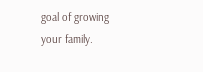goal of growing your family.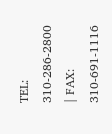TEL: 310-286-2800 | FAX: 310-691-1116